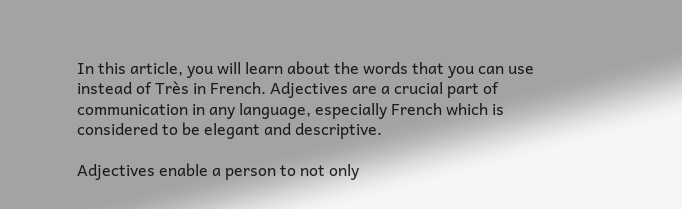In this article, you will learn about the words that you can use instead of Très in French. Adjectives are a crucial part of communication in any language, especially French which is considered to be elegant and descriptive.

Adjectives enable a person to not only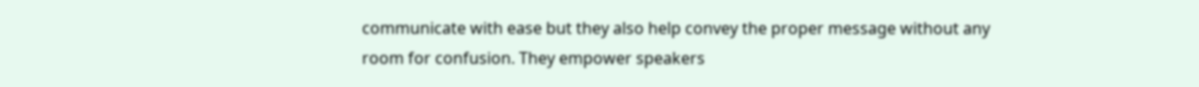communicate with ease but they also help convey the proper message without any room for confusion. They empower speakers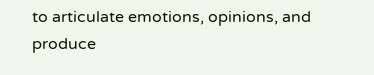to articulate emotions, opinions, and produce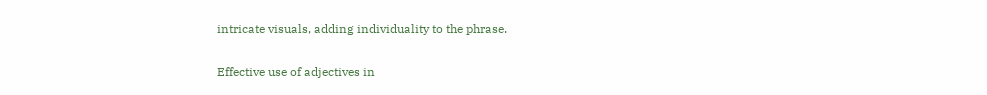intricate visuals, adding individuality to the phrase.

Effective use of adjectives in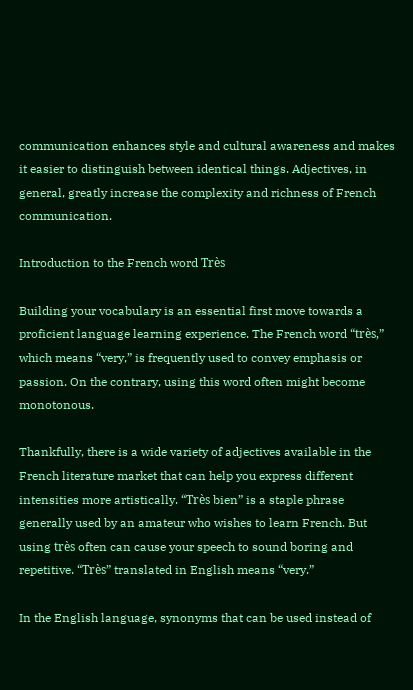communication enhances style and cultural awareness and makes it easier to distinguish between identical things. Adjectives, in general, greatly increase the complexity and richness of French communication.

Introduction to the French word Très

Building your vocabulary is an essential first move towards a proficient language learning experience. The French word “très,” which means “very,” is frequently used to convey emphasis or passion. On the contrary, using this word often might become monotonous.

Thankfully, there is a wide variety of adjectives available in the French literature market that can help you express different intensities more artistically. “Très bien” is a staple phrase generally used by an amateur who wishes to learn French. But using très often can cause your speech to sound boring and repetitive. “Très” translated in English means “very.”

In the English language, synonyms that can be used instead of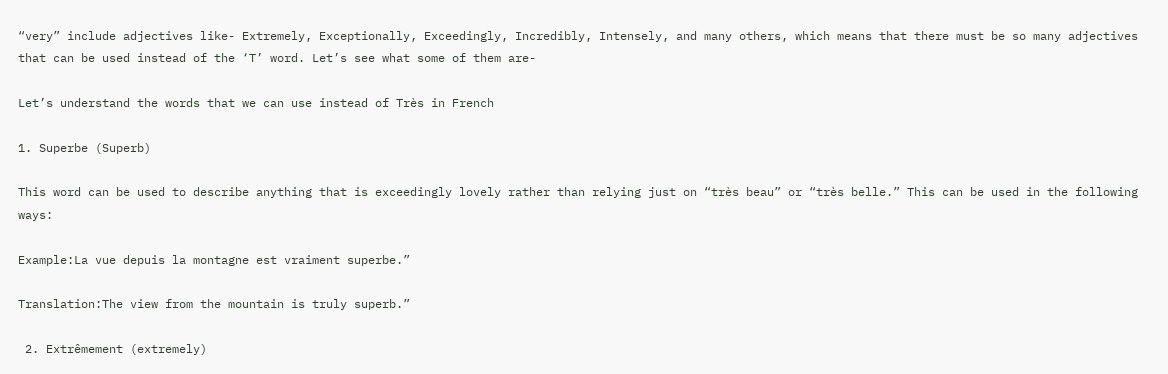“very” include adjectives like- Extremely, Exceptionally, Exceedingly, Incredibly, Intensely, and many others, which means that there must be so many adjectives that can be used instead of the ‘T’ word. Let’s see what some of them are-

Let’s understand the words that we can use instead of Très in French

1. Superbe (Superb)

This word can be used to describe anything that is exceedingly lovely rather than relying just on “très beau” or “très belle.” This can be used in the following ways:

Example:La vue depuis la montagne est vraiment superbe.”

Translation:The view from the mountain is truly superb.”

 2. Extrêmement (extremely)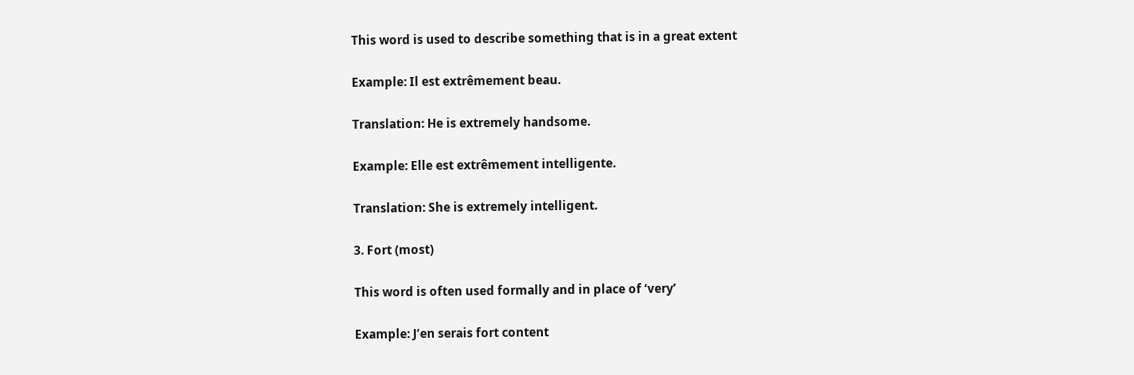This word is used to describe something that is in a great extent

Example: Il est extrêmement beau.

Translation: He is extremely handsome.

Example: Elle est extrêmement intelligente.

Translation: She is extremely intelligent.

3. Fort (most)

This word is often used formally and in place of ‘very’

Example: J’en serais fort content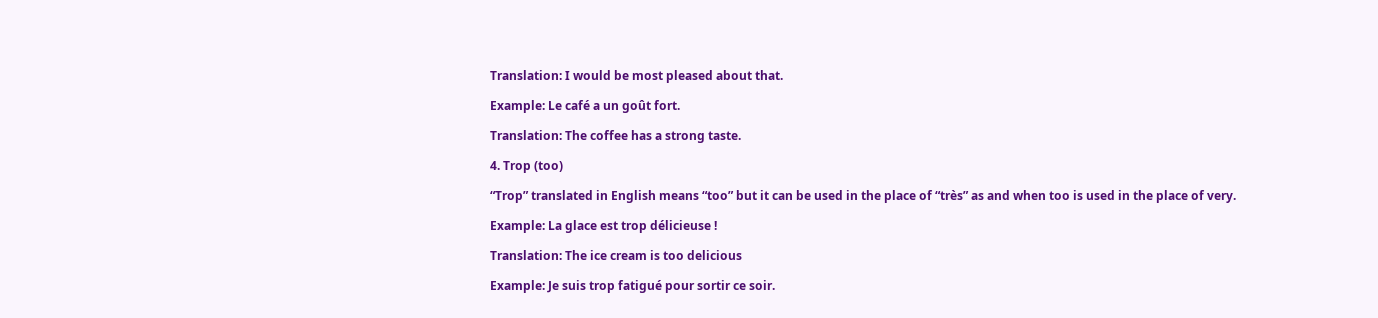Translation: I would be most pleased about that.

Example: Le café a un goût fort.

Translation: The coffee has a strong taste.

4. Trop (too)

“Trop” translated in English means “too” but it can be used in the place of “très” as and when too is used in the place of very.

Example: La glace est trop délicieuse !

Translation: The ice cream is too delicious

Example: Je suis trop fatigué pour sortir ce soir.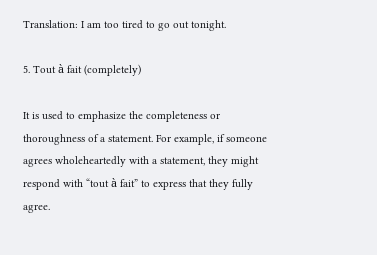Translation: I am too tired to go out tonight.

5. Tout à fait (completely)

It is used to emphasize the completeness or thoroughness of a statement. For example, if someone agrees wholeheartedly with a statement, they might respond with “tout à fait” to express that they fully agree.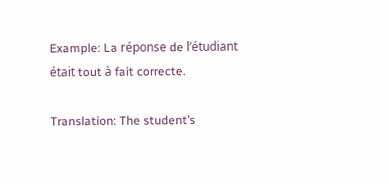Example: La réponse de l’étudiant était tout à fait correcte.

Translation: The student’s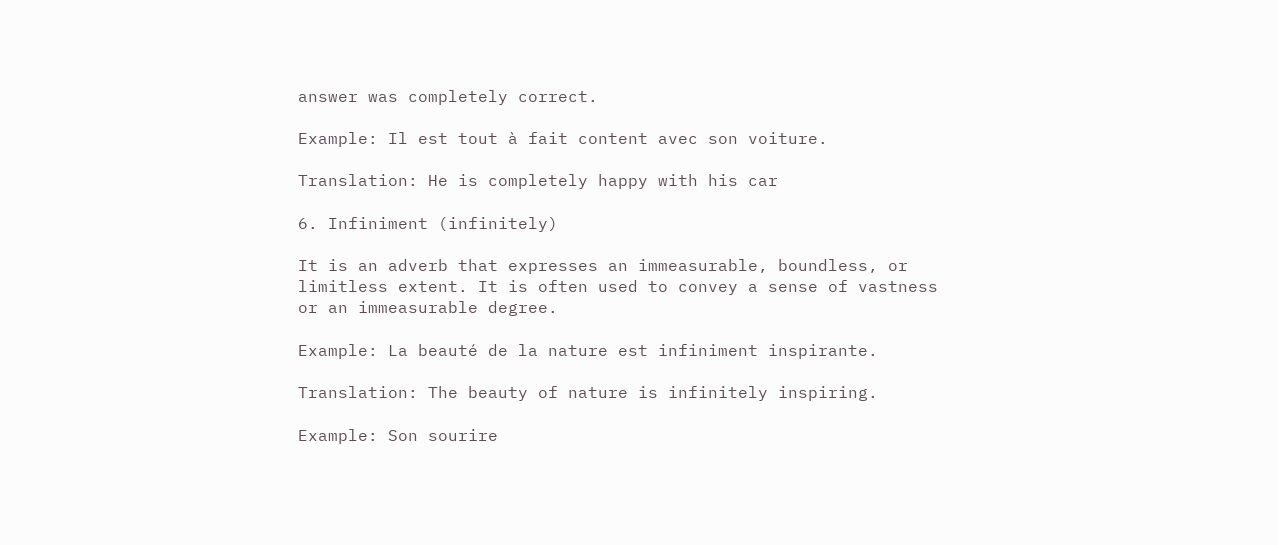answer was completely correct.

Example: Il est tout à fait content avec son voiture.

Translation: He is completely happy with his car

6. Infiniment (infinitely)

It is an adverb that expresses an immeasurable, boundless, or limitless extent. It is often used to convey a sense of vastness or an immeasurable degree.

Example: La beauté de la nature est infiniment inspirante.

Translation: The beauty of nature is infinitely inspiring.

Example: Son sourire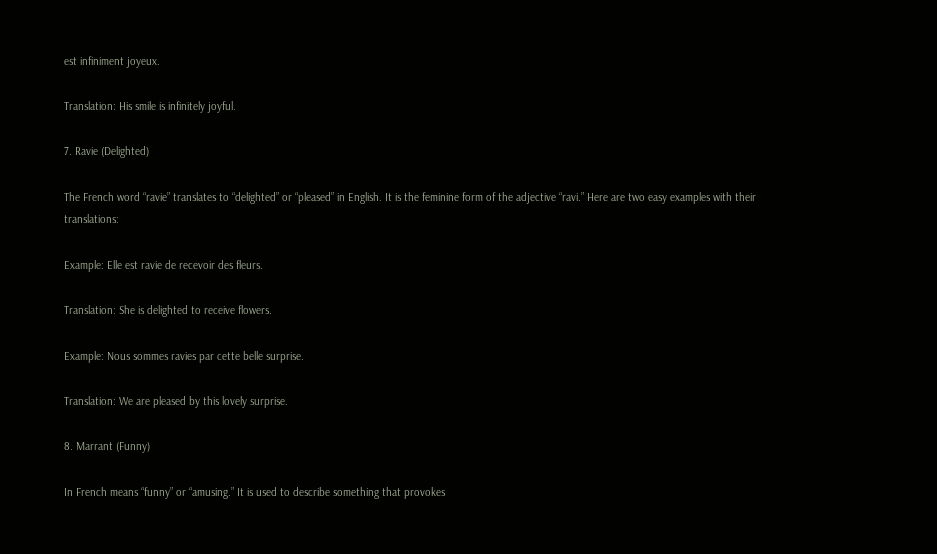est infiniment joyeux.

Translation: His smile is infinitely joyful.

7. Ravie (Delighted)

The French word “ravie” translates to “delighted” or “pleased” in English. It is the feminine form of the adjective “ravi.” Here are two easy examples with their translations:

Example: Elle est ravie de recevoir des fleurs.

Translation: She is delighted to receive flowers.

Example: Nous sommes ravies par cette belle surprise.

Translation: We are pleased by this lovely surprise.

8. Marrant (Funny)

In French means “funny” or “amusing.” It is used to describe something that provokes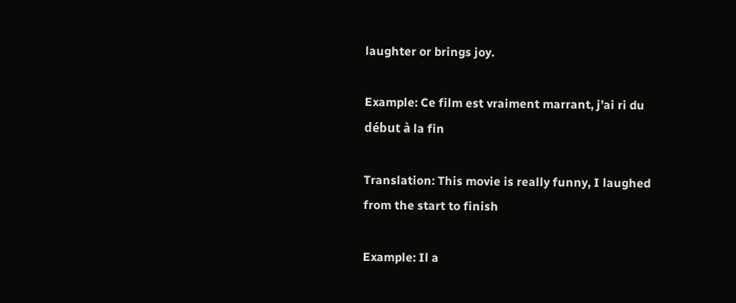laughter or brings joy.

Example: Ce film est vraiment marrant, j’ai ri du début à la fin

Translation: This movie is really funny, I laughed from the start to finish

Example: Il a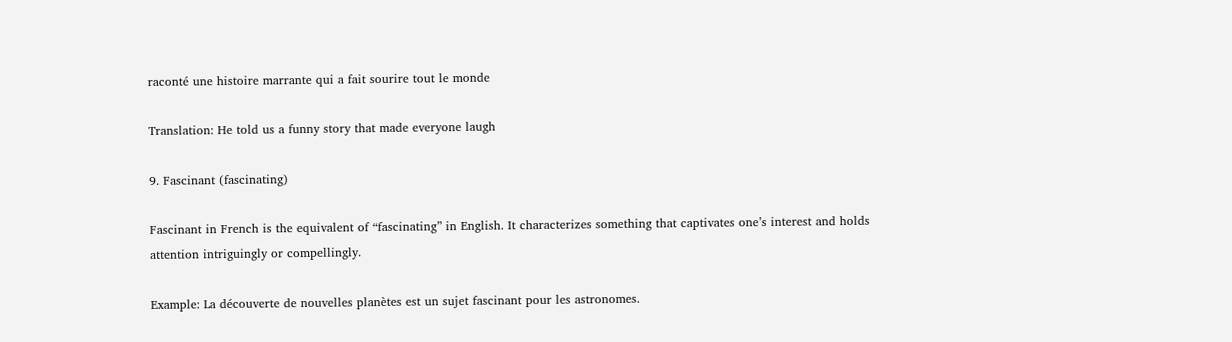raconté une histoire marrante qui a fait sourire tout le monde

Translation: He told us a funny story that made everyone laugh

9. Fascinant (fascinating)

Fascinant in French is the equivalent of “fascinating” in English. It characterizes something that captivates one’s interest and holds attention intriguingly or compellingly.

Example: La découverte de nouvelles planètes est un sujet fascinant pour les astronomes.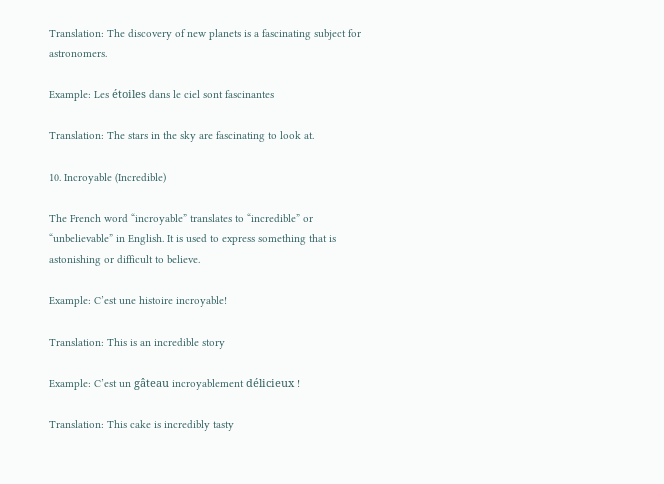Translation: The discovery of new planets is a fascinating subject for astronomers.

Example: Les étoiles dans le ciel sont fascinantes

Translation: The stars in the sky are fascinating to look at.

10. Incroyable (Incredible)

The French word “incroyable” translates to “incredible” or “unbelievable” in English. It is used to express something that is astonishing or difficult to believe.

Example: C’est une histoire incroyable!

Translation: This is an incredible story

Example: C’est un gâteau incroyablement délicieux !

Translation: This cake is incredibly tasty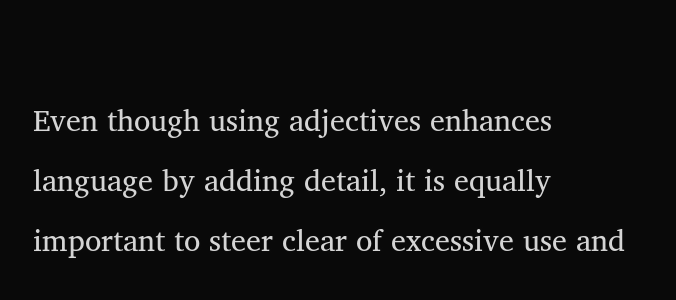Even though using adjectives enhances language by adding detail, it is equally important to steer clear of excessive use and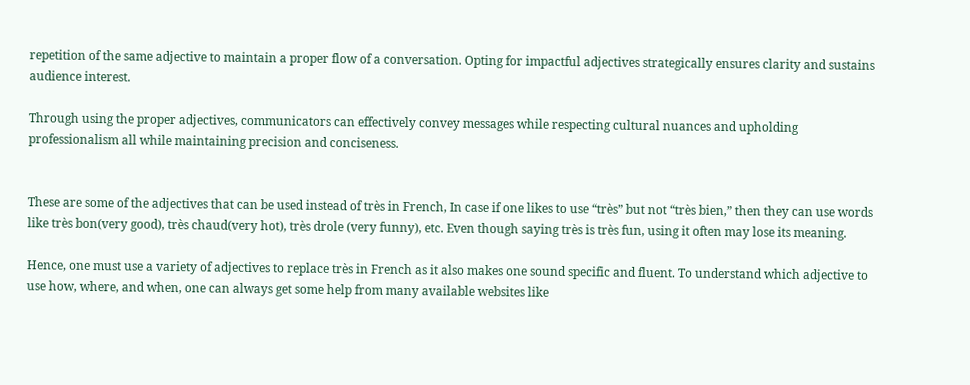repetition of the same adjective to maintain a proper flow of a conversation. Opting for impactful adjectives strategically ensures clarity and sustains audience interest.

Through using the proper adjectives, communicators can effectively convey messages while respecting cultural nuances and upholding professionalism all while maintaining precision and conciseness.


These are some of the adjectives that can be used instead of très in French, In case if one likes to use “très” but not “très bien,” then they can use words like très bon(very good), très chaud(very hot), très drole (very funny), etc. Even though saying très is très fun, using it often may lose its meaning.

Hence, one must use a variety of adjectives to replace très in French as it also makes one sound specific and fluent. To understand which adjective to use how, where, and when, one can always get some help from many available websites like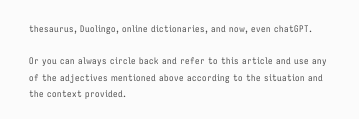thesaurus, Duolingo, online dictionaries, and now, even chatGPT.

Or you can always circle back and refer to this article and use any of the adjectives mentioned above according to the situation and the context provided.